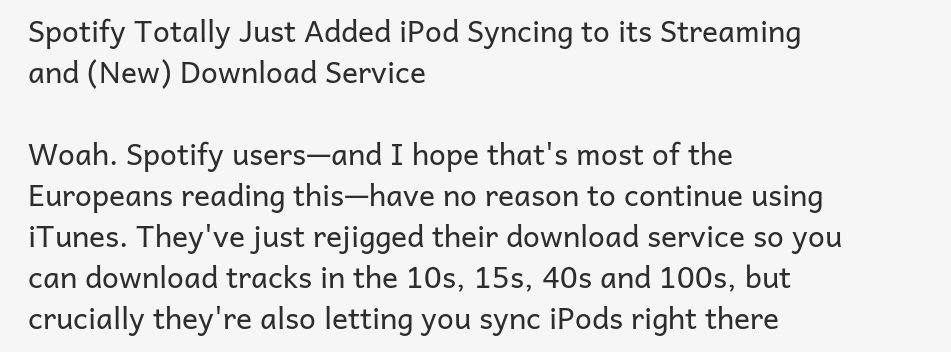Spotify Totally Just Added iPod Syncing to its Streaming and (New) Download Service

Woah. Spotify users—and I hope that's most of the Europeans reading this—have no reason to continue using iTunes. They've just rejigged their download service so you can download tracks in the 10s, 15s, 40s and 100s, but crucially they're also letting you sync iPods right there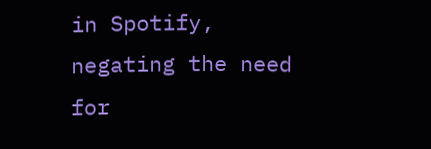in Spotify, negating the need for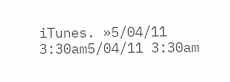iTunes. »5/04/11 3:30am5/04/11 3:30am